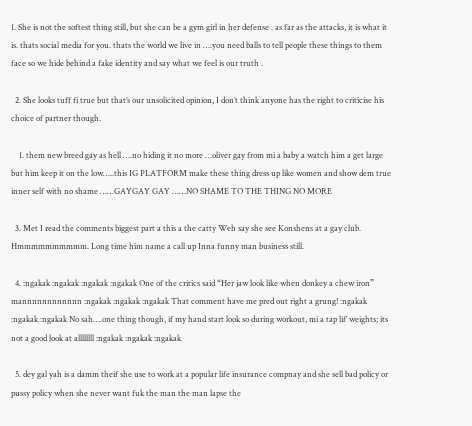1. She is not the softest thing still, but she can be a gym girl in her defense . as far as the attacks, it is what it is. thats social media for you. thats the world we live in ….you need balls to tell people these things to them face so we hide behind a fake identity and say what we feel is our truth .

  2. She looks tuff fi true but that’s our unsolicited opinion, I don’t think anyone has the right to criticise his choice of partner though.

    1. them new breed gay as hell ….no hiding it no more …oliver gay from mi a baby a watch him a get large but him keep it on the low…..this IG PLATFORM make these thing dress up like women and show dem true inner self with no shame ……GAYGAY GAY ……NO SHAME TO THE THING NO MORE

  3. Met I read the comments biggest part a this a the catty Weh say she see Konshens at a gay club. Hmmmmmmmmmm. Long time him name a call up Inna funny man business still.

  4. :ngakak :ngakak :ngakak :ngakak One of the critics said “Her jaw look like when donkey a chew iron” mannnnnnnnnnnn :ngakak :ngakak :ngakak That comment have me pred out right a grung! :ngakak :ngakak :ngakak No sah….one thing though, if my hand start look so during workout, mi a tap lif’ weights; its not a good look at allllllll :ngakak :ngakak :ngakak

  5. dey gal yah is a damm theif she use to work at a popular life insurance compnay and she sell bad policy or pussy policy when she never want fuk the man the man lapse the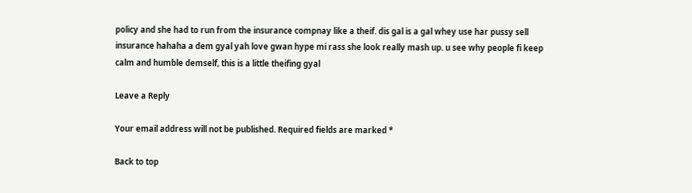policy and she had to run from the insurance compnay like a theif. dis gal is a gal whey use har pussy sell insurance hahaha a dem gyal yah love gwan hype mi rass she look really mash up. u see why people fi keep calm and humble demself, this is a little theifing gyal

Leave a Reply

Your email address will not be published. Required fields are marked *

Back to top